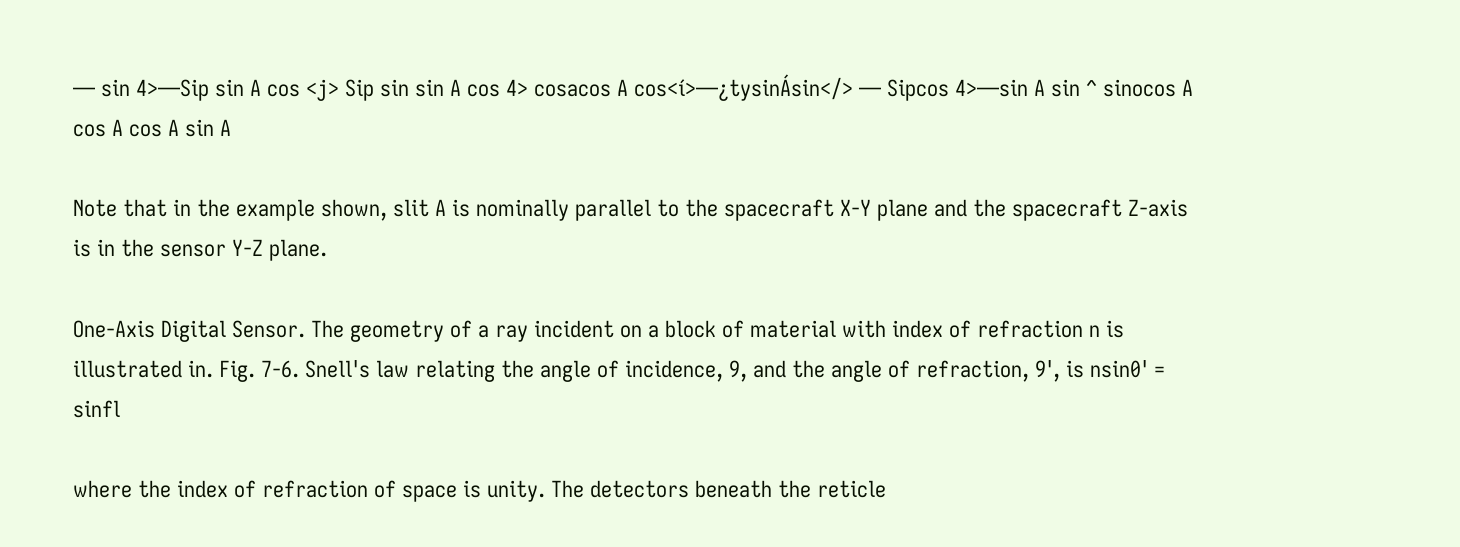— sin 4>—Sip sin A cos <j> Sip sin sin A cos 4> cosacos A cos<í>—¿tysinÁsin</> — Sipcos 4>—sin A sin ^ sinocos A cos A cos A sin A

Note that in the example shown, slit A is nominally parallel to the spacecraft X-Y plane and the spacecraft Z-axis is in the sensor Y-Z plane.

One-Axis Digital Sensor. The geometry of a ray incident on a block of material with index of refraction n is illustrated in. Fig. 7-6. Snell's law relating the angle of incidence, 9, and the angle of refraction, 9', is nsin0' = sinfl

where the index of refraction of space is unity. The detectors beneath the reticle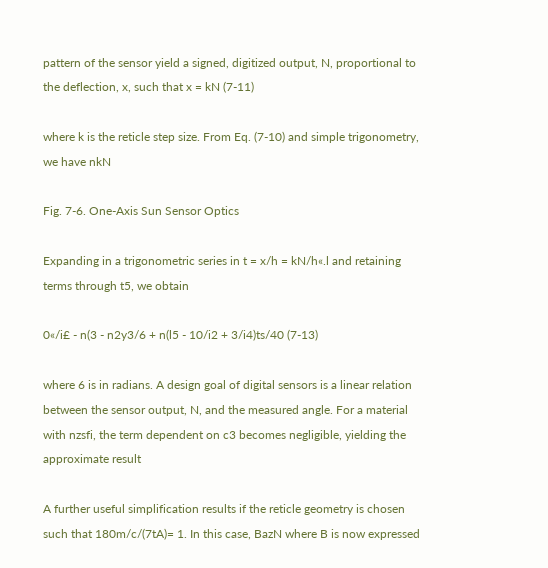pattern of the sensor yield a signed, digitized output, N, proportional to the deflection, x, such that x = kN (7-11)

where k is the reticle step size. From Eq. (7-10) and simple trigonometry, we have nkN

Fig. 7-6. One-Axis Sun Sensor Optics

Expanding in a trigonometric series in t = x/h = kN/h«.l and retaining terms through t5, we obtain

0«/i£ - n(3 - n2y3/6 + n(l5 - 10/i2 + 3/i4)ts/40 (7-13)

where 6 is in radians. A design goal of digital sensors is a linear relation between the sensor output, N, and the measured angle. For a material with nzsfi, the term dependent on c3 becomes negligible, yielding the approximate result

A further useful simplification results if the reticle geometry is chosen such that 180m/c/(7tA)= 1. In this case, BazN where B is now expressed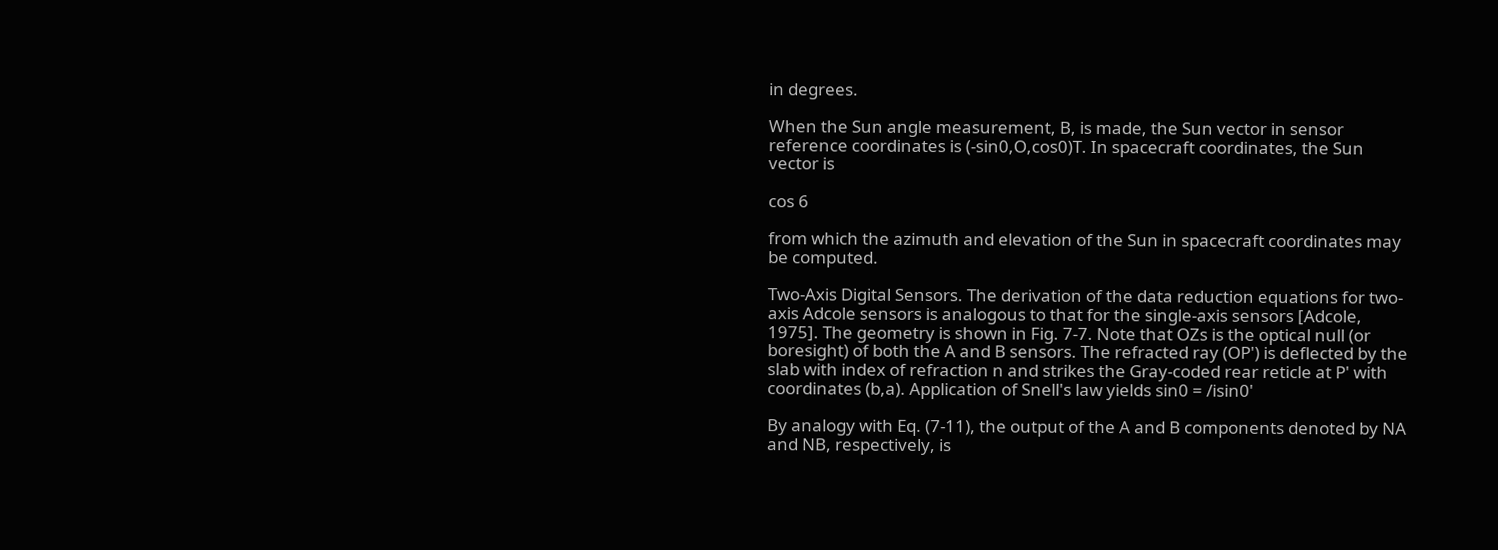in degrees.

When the Sun angle measurement, B, is made, the Sun vector in sensor reference coordinates is (-sin0,O,cos0)T. In spacecraft coordinates, the Sun vector is

cos 6

from which the azimuth and elevation of the Sun in spacecraft coordinates may be computed.

Two-Axis Digital Sensors. The derivation of the data reduction equations for two-axis Adcole sensors is analogous to that for the single-axis sensors [Adcole, 1975]. The geometry is shown in Fig. 7-7. Note that OZs is the optical null (or boresight) of both the A and B sensors. The refracted ray (OP') is deflected by the slab with index of refraction n and strikes the Gray-coded rear reticle at P' with coordinates (b,a). Application of Snell's law yields sin0 = /isin0'

By analogy with Eq. (7-11), the output of the A and B components denoted by NA and NB, respectively, is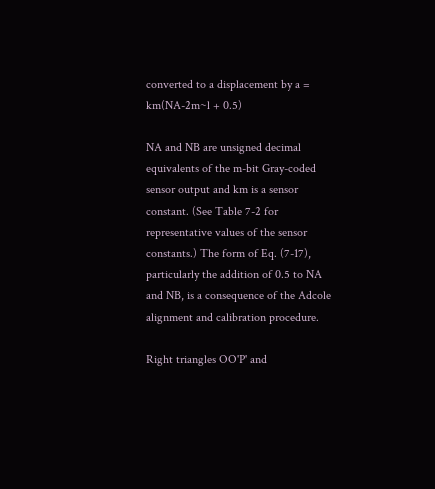converted to a displacement by a = km(NA-2m~l + 0.5)

NA and NB are unsigned decimal equivalents of the m-bit Gray-coded sensor output and km is a sensor constant. (See Table 7-2 for representative values of the sensor constants.) The form of Eq. (7-17), particularly the addition of 0.5 to NA and NB, is a consequence of the Adcole alignment and calibration procedure.

Right triangles OO'P' and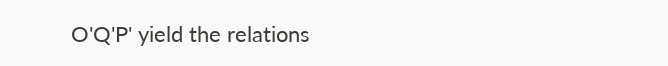O'Q'P' yield the relations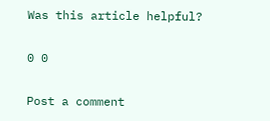Was this article helpful?

0 0

Post a comment